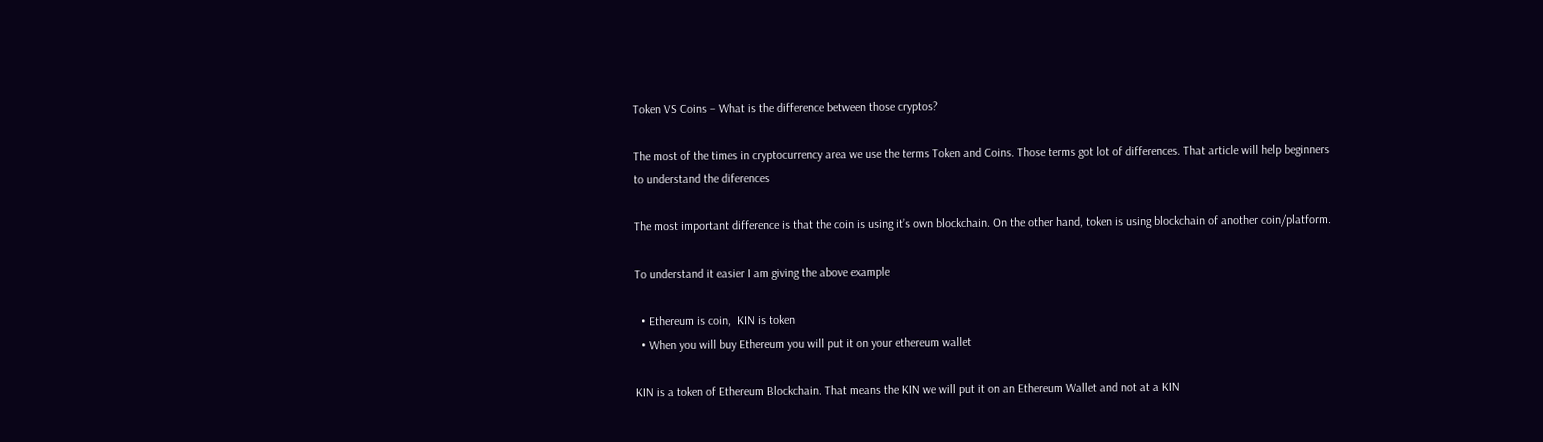Token VS Coins – What is the difference between those cryptos?

The most of the times in cryptocurrency area we use the terms Token and Coins. Those terms got lot of differences. That article will help beginners to understand the diferences

The most important difference is that the coin is using it’s own blockchain. On the other hand, token is using blockchain of another coin/platform.

To understand it easier I am giving the above example

  • Ethereum is coin,  KIN is token
  • When you will buy Ethereum you will put it on your ethereum wallet

KIN is a token of Ethereum Blockchain. That means the KIN we will put it on an Ethereum Wallet and not at a KIN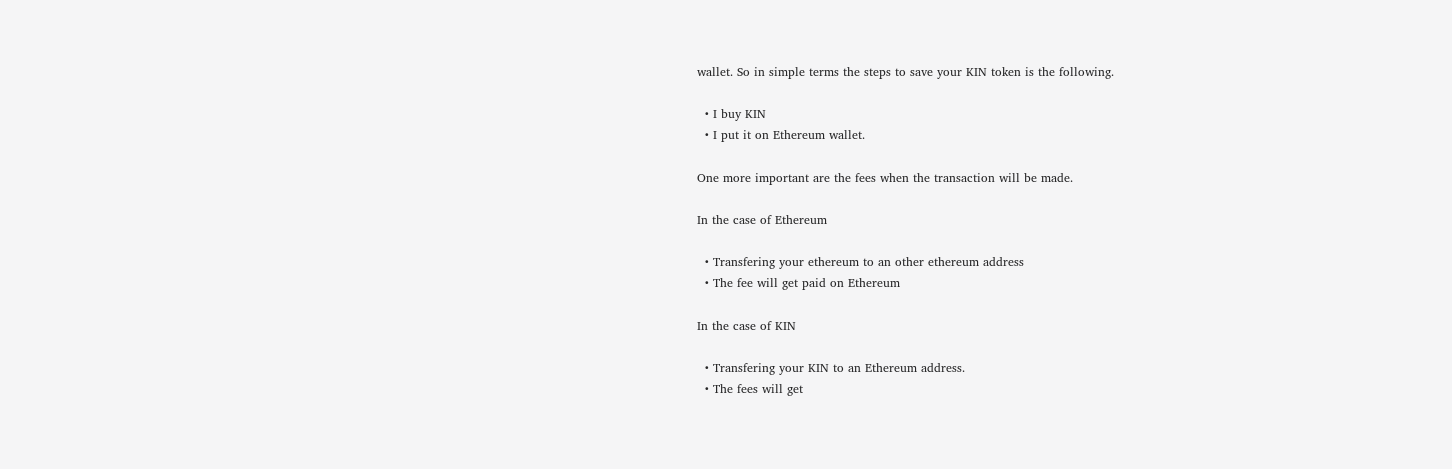wallet. So in simple terms the steps to save your KIN token is the following.

  • I buy KIN
  • I put it on Ethereum wallet.

One more important are the fees when the transaction will be made.

In the case of Ethereum

  • Transfering your ethereum to an other ethereum address
  • The fee will get paid on Ethereum

In the case of KIN

  • Transfering your KIN to an Ethereum address.
  • The fees will get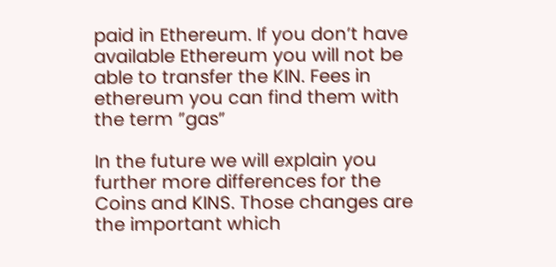paid in Ethereum. If you don’t have available Ethereum you will not be able to transfer the KIN. Fees in ethereum you can find them with the term ”gas”

In the future we will explain you further more differences for the Coins and KINS. Those changes are the important which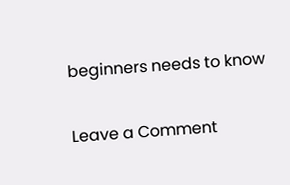beginners needs to know

Leave a Comment